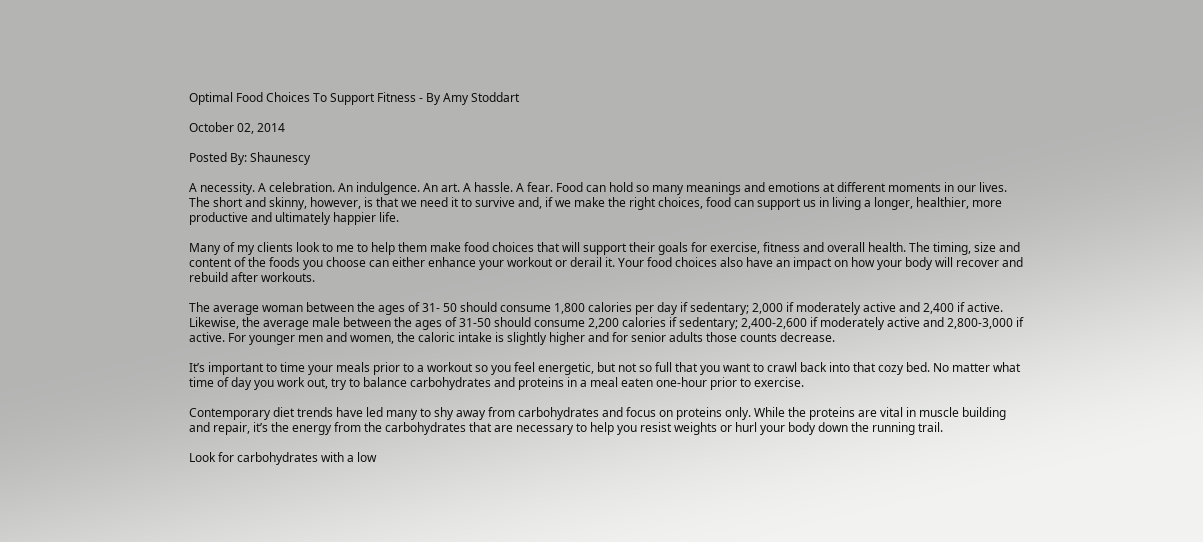Optimal Food Choices To Support Fitness - By Amy Stoddart

October 02, 2014

Posted By: Shaunescy

A necessity. A celebration. An indulgence. An art. A hassle. A fear. Food can hold so many meanings and emotions at different moments in our lives. The short and skinny, however, is that we need it to survive and, if we make the right choices, food can support us in living a longer, healthier, more productive and ultimately happier life.

Many of my clients look to me to help them make food choices that will support their goals for exercise, fitness and overall health. The timing, size and content of the foods you choose can either enhance your workout or derail it. Your food choices also have an impact on how your body will recover and rebuild after workouts.

The average woman between the ages of 31- 50 should consume 1,800 calories per day if sedentary; 2,000 if moderately active and 2,400 if active. Likewise, the average male between the ages of 31-50 should consume 2,200 calories if sedentary; 2,400-2,600 if moderately active and 2,800-3,000 if active. For younger men and women, the caloric intake is slightly higher and for senior adults those counts decrease.

It’s important to time your meals prior to a workout so you feel energetic, but not so full that you want to crawl back into that cozy bed. No matter what time of day you work out, try to balance carbohydrates and proteins in a meal eaten one-hour prior to exercise.

Contemporary diet trends have led many to shy away from carbohydrates and focus on proteins only. While the proteins are vital in muscle building and repair, it’s the energy from the carbohydrates that are necessary to help you resist weights or hurl your body down the running trail.

Look for carbohydrates with a low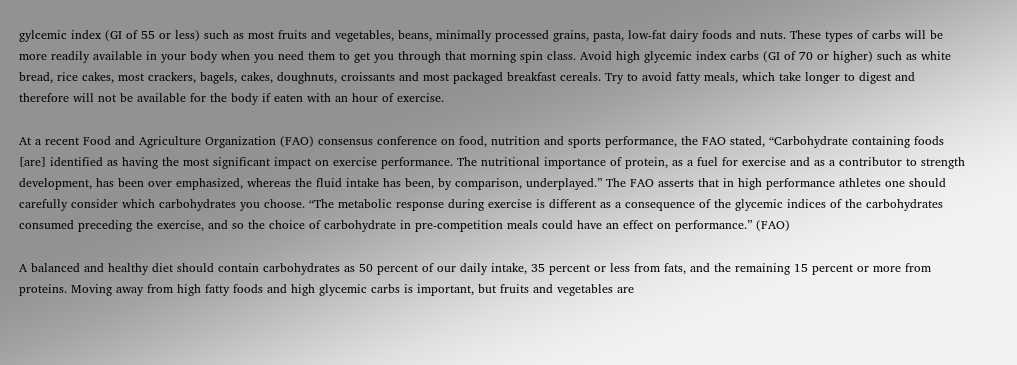gylcemic index (GI of 55 or less) such as most fruits and vegetables, beans, minimally processed grains, pasta, low-fat dairy foods and nuts. These types of carbs will be more readily available in your body when you need them to get you through that morning spin class. Avoid high glycemic index carbs (GI of 70 or higher) such as white bread, rice cakes, most crackers, bagels, cakes, doughnuts, croissants and most packaged breakfast cereals. Try to avoid fatty meals, which take longer to digest and therefore will not be available for the body if eaten with an hour of exercise.

At a recent Food and Agriculture Organization (FAO) consensus conference on food, nutrition and sports performance, the FAO stated, “Carbohydrate containing foods [are] identified as having the most significant impact on exercise performance. The nutritional importance of protein, as a fuel for exercise and as a contributor to strength development, has been over emphasized, whereas the fluid intake has been, by comparison, underplayed.” The FAO asserts that in high performance athletes one should carefully consider which carbohydrates you choose. “The metabolic response during exercise is different as a consequence of the glycemic indices of the carbohydrates consumed preceding the exercise, and so the choice of carbohydrate in pre-competition meals could have an effect on performance.” (FAO)

A balanced and healthy diet should contain carbohydrates as 50 percent of our daily intake, 35 percent or less from fats, and the remaining 15 percent or more from proteins. Moving away from high fatty foods and high glycemic carbs is important, but fruits and vegetables are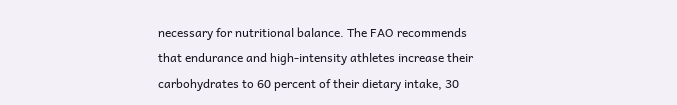necessary for nutritional balance. The FAO recommends that endurance and high-intensity athletes increase their carbohydrates to 60 percent of their dietary intake, 30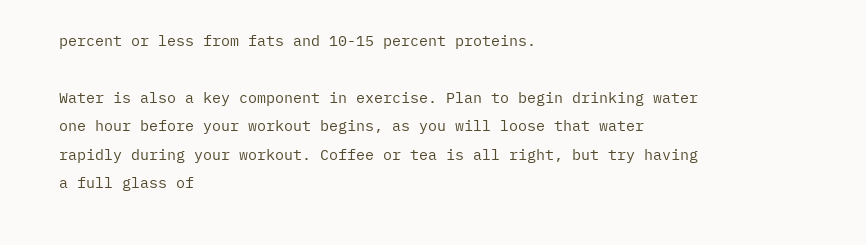percent or less from fats and 10-15 percent proteins.

Water is also a key component in exercise. Plan to begin drinking water one hour before your workout begins, as you will loose that water rapidly during your workout. Coffee or tea is all right, but try having a full glass of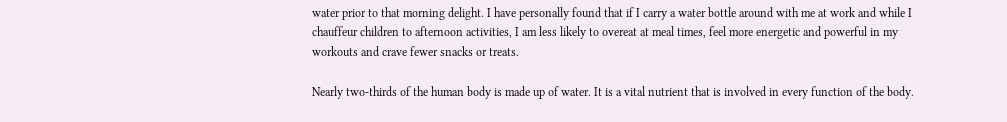water prior to that morning delight. I have personally found that if I carry a water bottle around with me at work and while I chauffeur children to afternoon activities, I am less likely to overeat at meal times, feel more energetic and powerful in my workouts and crave fewer snacks or treats.

Nearly two-thirds of the human body is made up of water. It is a vital nutrient that is involved in every function of the body.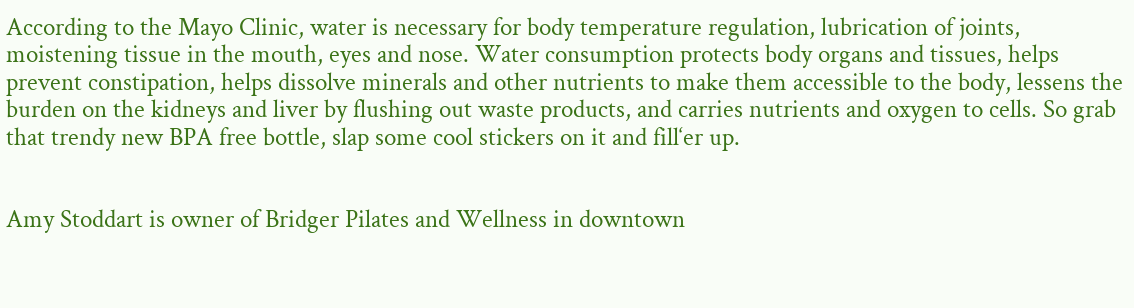According to the Mayo Clinic, water is necessary for body temperature regulation, lubrication of joints, moistening tissue in the mouth, eyes and nose. Water consumption protects body organs and tissues, helps prevent constipation, helps dissolve minerals and other nutrients to make them accessible to the body, lessens the burden on the kidneys and liver by flushing out waste products, and carries nutrients and oxygen to cells. So grab that trendy new BPA free bottle, slap some cool stickers on it and fill‘er up.


Amy Stoddart is owner of Bridger Pilates and Wellness in downtown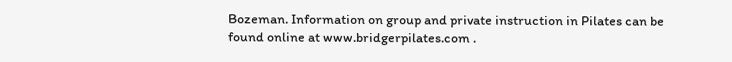Bozeman. Information on group and private instruction in Pilates can be found online at www.bridgerpilates.com .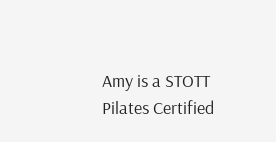Amy is a STOTT Pilates Certified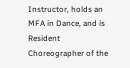Instructor, holds an MFA in Dance, and is Resident Choreographer of the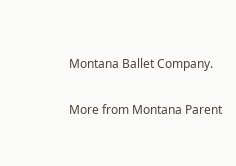Montana Ballet Company.

More from Montana Parent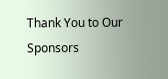Thank You to Our Sponsors